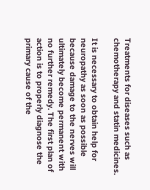Treatments for diseases such as chemotherapy and statin medicines.

It is necessary to obtain help for neuropathy as soon as possible because damage to the nerves will ultimately become permanent with no further remedy. The first plan of action is to properly diagnose the primary cause of the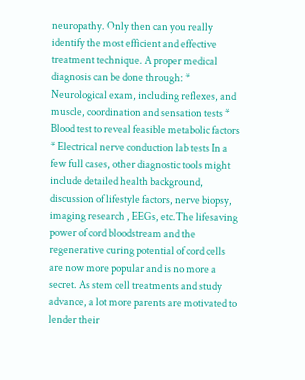neuropathy. Only then can you really identify the most efficient and effective treatment technique. A proper medical diagnosis can be done through: * Neurological exam, including reflexes, and muscle, coordination and sensation tests * Blood test to reveal feasible metabolic factors * Electrical nerve conduction lab tests In a few full cases, other diagnostic tools might include detailed health background, discussion of lifestyle factors, nerve biopsy, imaging research , EEGs, etc.The lifesaving power of cord bloodstream and the regenerative curing potential of cord cells are now more popular and is no more a secret. As stem cell treatments and study advance, a lot more parents are motivated to lender their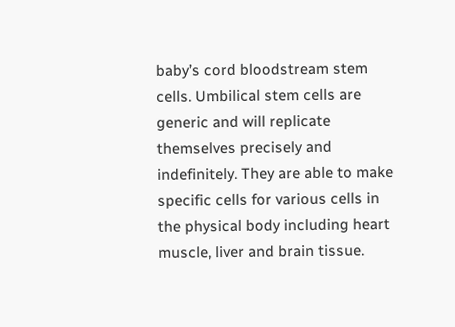baby’s cord bloodstream stem cells. Umbilical stem cells are generic and will replicate themselves precisely and indefinitely. They are able to make specific cells for various cells in the physical body including heart muscle, liver and brain tissue.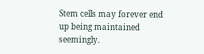Stem cells may forever end up being maintained seemingly.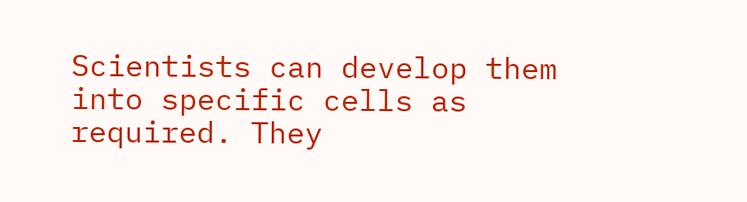Scientists can develop them into specific cells as required. They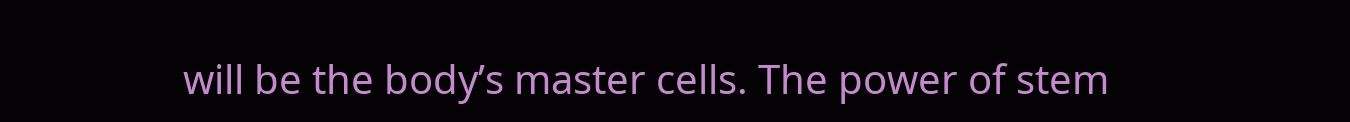will be the body’s master cells. The power of stem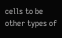cells to be other types of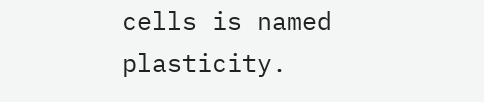cells is named plasticity.